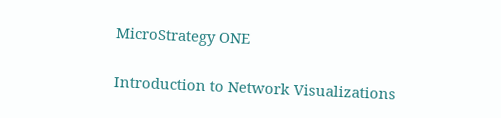MicroStrategy ONE

Introduction to Network Visualizations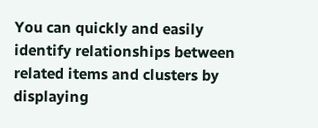You can quickly and easily identify relationships between related items and clusters by displaying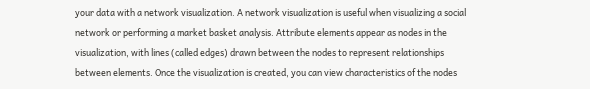your data with a network visualization. A network visualization is useful when visualizing a social network or performing a market basket analysis. Attribute elements appear as nodes in the visualization, with lines (called edges) drawn between the nodes to represent relationships between elements. Once the visualization is created, you can view characteristics of the nodes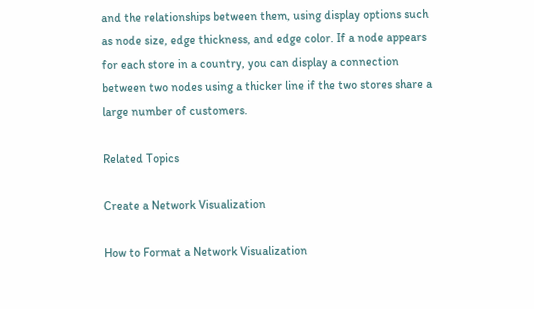and the relationships between them, using display options such as node size, edge thickness, and edge color. If a node appears for each store in a country, you can display a connection between two nodes using a thicker line if the two stores share a large number of customers.

Related Topics

Create a Network Visualization

How to Format a Network Visualization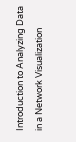Introduction to Analyzing Data in a Network Visualization